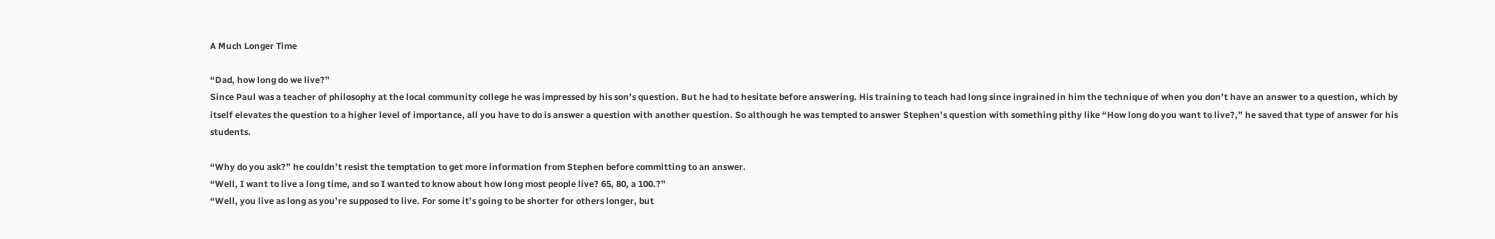A Much Longer Time

“Dad, how long do we live?”
Since Paul was a teacher of philosophy at the local community college he was impressed by his son’s question. But he had to hesitate before answering. His training to teach had long since ingrained in him the technique of when you don’t have an answer to a question, which by itself elevates the question to a higher level of importance, all you have to do is answer a question with another question. So although he was tempted to answer Stephen’s question with something pithy like “How long do you want to live?,” he saved that type of answer for his students.

“Why do you ask?” he couldn’t resist the temptation to get more information from Stephen before committing to an answer.
“Well, I want to live a long time, and so I wanted to know about how long most people live? 65, 80, a 100.?”
“Well, you live as long as you’re supposed to live. For some it’s going to be shorter for others longer, but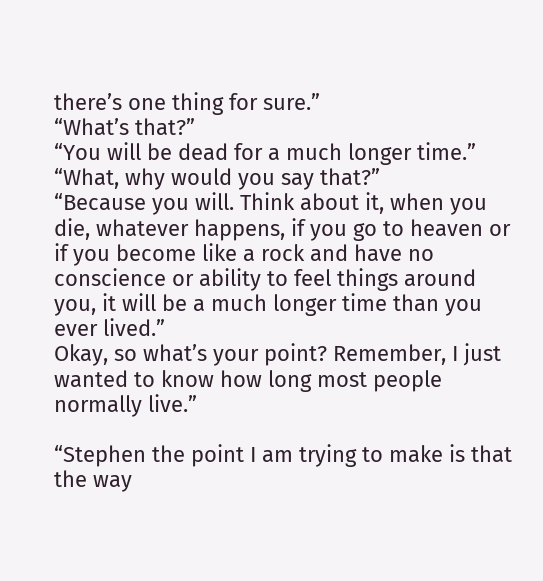there’s one thing for sure.”
“What’s that?”
“You will be dead for a much longer time.”
“What, why would you say that?”
“Because you will. Think about it, when you die, whatever happens, if you go to heaven or if you become like a rock and have no conscience or ability to feel things around you, it will be a much longer time than you ever lived.”
Okay, so what’s your point? Remember, I just wanted to know how long most people normally live.”

“Stephen the point I am trying to make is that the way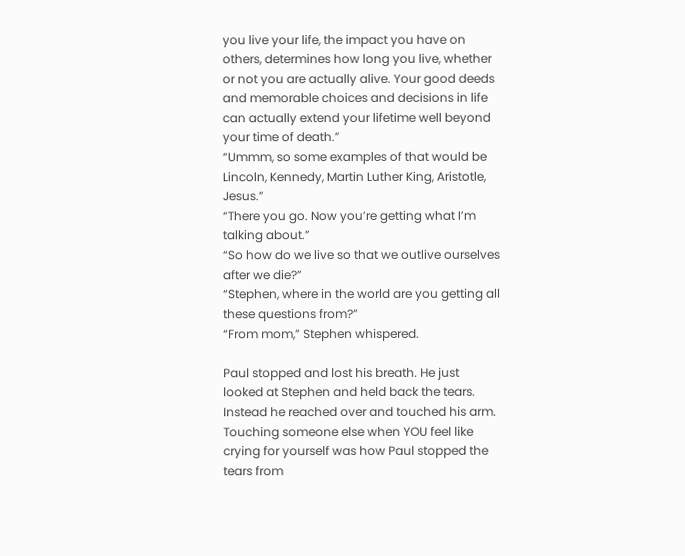you live your life, the impact you have on others, determines how long you live, whether or not you are actually alive. Your good deeds and memorable choices and decisions in life can actually extend your lifetime well beyond your time of death.”
“Ummm, so some examples of that would be Lincoln, Kennedy, Martin Luther King, Aristotle, Jesus.”
“There you go. Now you’re getting what I’m talking about.”
“So how do we live so that we outlive ourselves after we die?”
“Stephen, where in the world are you getting all these questions from?”
“From mom,” Stephen whispered.

Paul stopped and lost his breath. He just looked at Stephen and held back the tears. Instead he reached over and touched his arm. Touching someone else when YOU feel like crying for yourself was how Paul stopped the tears from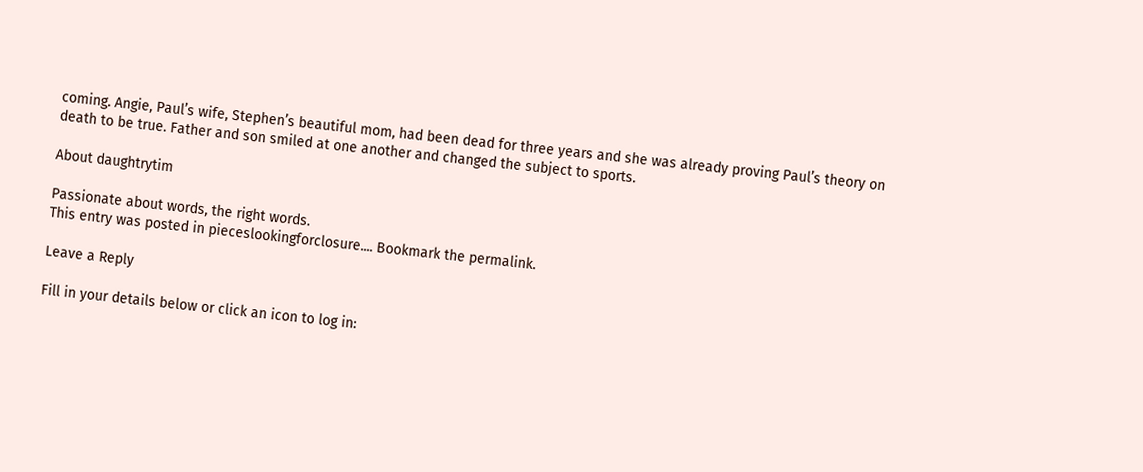coming. Angie, Paul’s wife, Stephen’s beautiful mom, had been dead for three years and she was already proving Paul’s theory on death to be true. Father and son smiled at one another and changed the subject to sports.

About daughtrytim

Passionate about words, the right words.
This entry was posted in pieceslookingforclosure.... Bookmark the permalink.

Leave a Reply

Fill in your details below or click an icon to log in: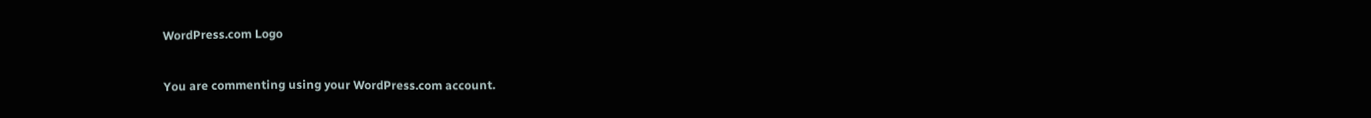WordPress.com Logo

You are commenting using your WordPress.com account.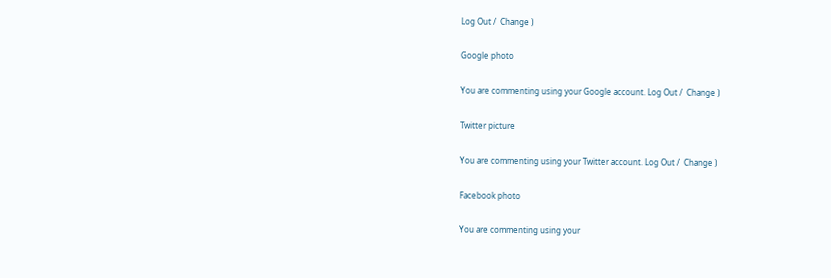Log Out /  Change )

Google photo

You are commenting using your Google account. Log Out /  Change )

Twitter picture

You are commenting using your Twitter account. Log Out /  Change )

Facebook photo

You are commenting using your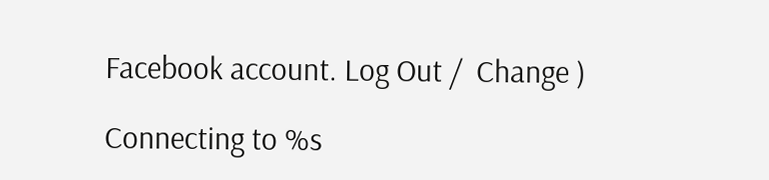Facebook account. Log Out /  Change )

Connecting to %s